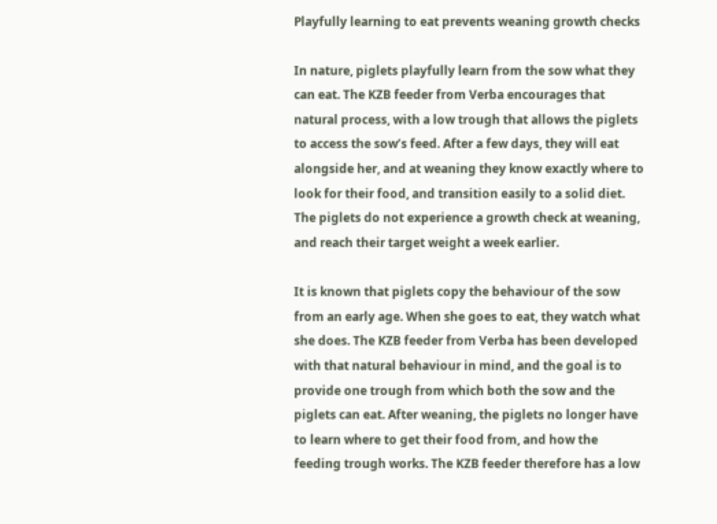Playfully learning to eat prevents weaning growth checks

In nature, piglets playfully learn from the sow what they can eat. The KZB feeder from Verba encourages that natural process, with a low trough that allows the piglets to access the sow’s feed. After a few days, they will eat alongside her, and at weaning they know exactly where to look for their food, and transition easily to a solid diet. The piglets do not experience a growth check at weaning, and reach their target weight a week earlier.

It is known that piglets copy the behaviour of the sow from an early age. When she goes to eat, they watch what she does. The KZB feeder from Verba has been developed with that natural behaviour in mind, and the goal is to provide one trough from which both the sow and the piglets can eat. After weaning, the piglets no longer have to learn where to get their food from, and how the feeding trough works. The KZB feeder therefore has a low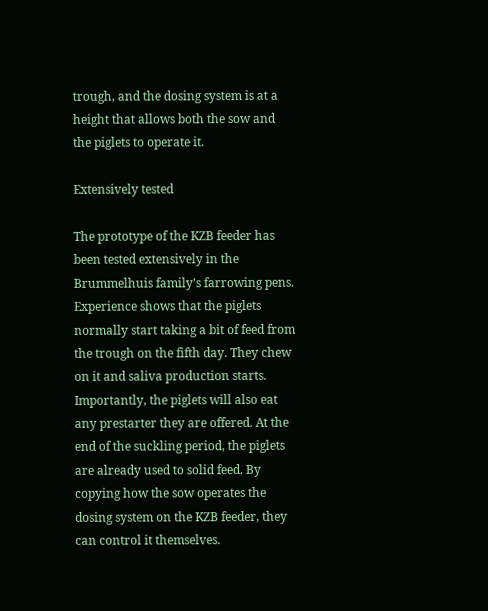trough, and the dosing system is at a height that allows both the sow and the piglets to operate it.

Extensively tested

The prototype of the KZB feeder has been tested extensively in the Brummelhuis family’s farrowing pens. Experience shows that the piglets normally start taking a bit of feed from the trough on the fifth day. They chew on it and saliva production starts. Importantly, the piglets will also eat any prestarter they are offered. At the end of the suckling period, the piglets are already used to solid feed. By copying how the sow operates the dosing system on the KZB feeder, they can control it themselves.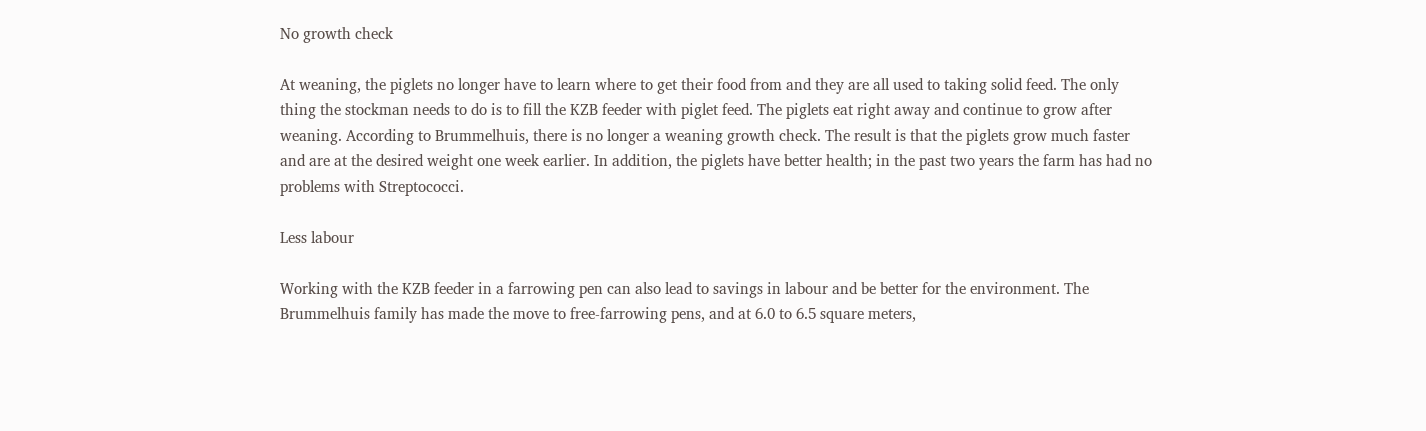No growth check

At weaning, the piglets no longer have to learn where to get their food from and they are all used to taking solid feed. The only thing the stockman needs to do is to fill the KZB feeder with piglet feed. The piglets eat right away and continue to grow after weaning. According to Brummelhuis, there is no longer a weaning growth check. The result is that the piglets grow much faster and are at the desired weight one week earlier. In addition, the piglets have better health; in the past two years the farm has had no problems with Streptococci.

Less labour

Working with the KZB feeder in a farrowing pen can also lead to savings in labour and be better for the environment. The Brummelhuis family has made the move to free-farrowing pens, and at 6.0 to 6.5 square meters,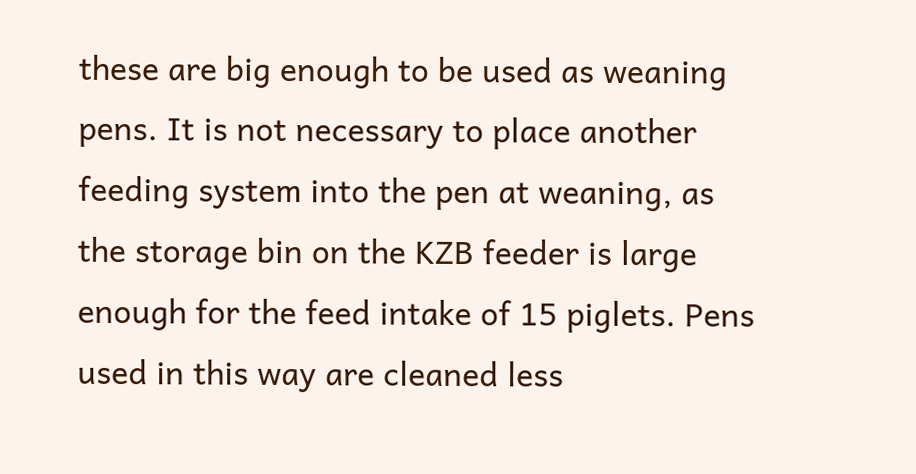these are big enough to be used as weaning pens. It is not necessary to place another feeding system into the pen at weaning, as the storage bin on the KZB feeder is large enough for the feed intake of 15 piglets. Pens used in this way are cleaned less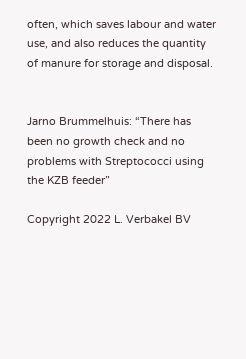often, which saves labour and water use, and also reduces the quantity of manure for storage and disposal.


Jarno Brummelhuis: “There has been no growth check and no problems with Streptococci using the KZB feeder”

Copyright 2022 L. Verbakel BV